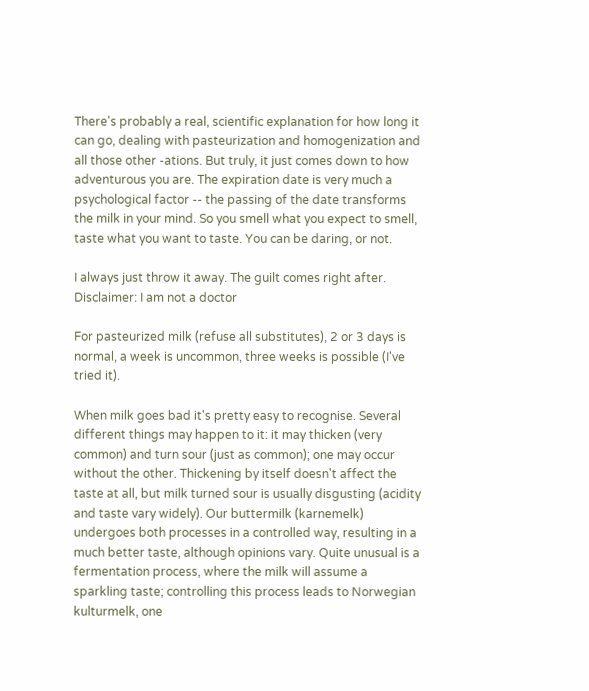There's probably a real, scientific explanation for how long it can go, dealing with pasteurization and homogenization and all those other -ations. But truly, it just comes down to how adventurous you are. The expiration date is very much a psychological factor -- the passing of the date transforms the milk in your mind. So you smell what you expect to smell, taste what you want to taste. You can be daring, or not.

I always just throw it away. The guilt comes right after.
Disclaimer: I am not a doctor

For pasteurized milk (refuse all substitutes), 2 or 3 days is normal, a week is uncommon, three weeks is possible (I've tried it).

When milk goes bad it's pretty easy to recognise. Several different things may happen to it: it may thicken (very common) and turn sour (just as common); one may occur without the other. Thickening by itself doesn't affect the taste at all, but milk turned sour is usually disgusting (acidity and taste vary widely). Our buttermilk (karnemelk) undergoes both processes in a controlled way, resulting in a much better taste, although opinions vary. Quite unusual is a fermentation process, where the milk will assume a sparkling taste; controlling this process leads to Norwegian kulturmelk, one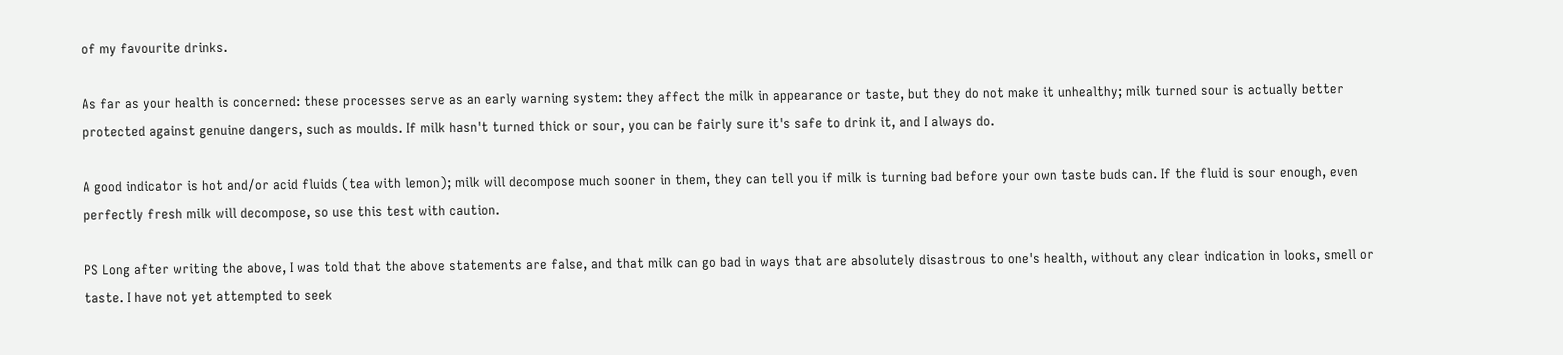of my favourite drinks.

As far as your health is concerned: these processes serve as an early warning system: they affect the milk in appearance or taste, but they do not make it unhealthy; milk turned sour is actually better protected against genuine dangers, such as moulds. If milk hasn't turned thick or sour, you can be fairly sure it's safe to drink it, and I always do.

A good indicator is hot and/or acid fluids (tea with lemon); milk will decompose much sooner in them, they can tell you if milk is turning bad before your own taste buds can. If the fluid is sour enough, even perfectly fresh milk will decompose, so use this test with caution.

PS Long after writing the above, I was told that the above statements are false, and that milk can go bad in ways that are absolutely disastrous to one's health, without any clear indication in looks, smell or taste. I have not yet attempted to seek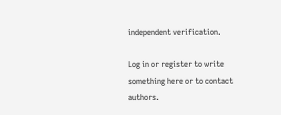independent verification.

Log in or register to write something here or to contact authors.